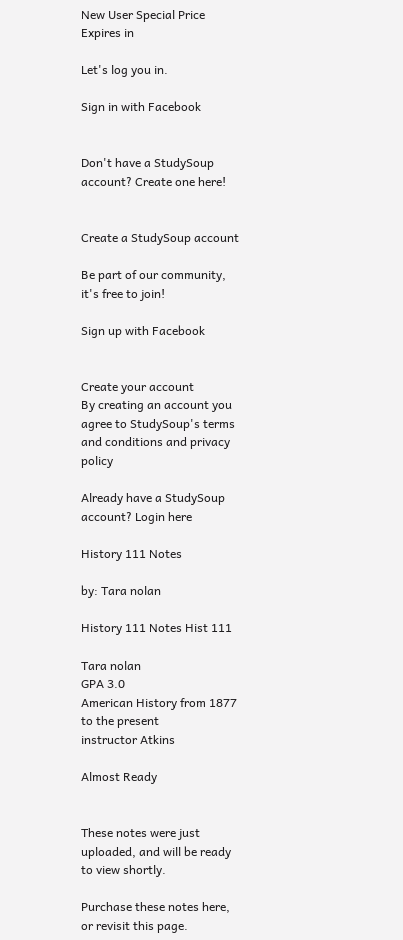New User Special Price Expires in

Let's log you in.

Sign in with Facebook


Don't have a StudySoup account? Create one here!


Create a StudySoup account

Be part of our community, it's free to join!

Sign up with Facebook


Create your account
By creating an account you agree to StudySoup's terms and conditions and privacy policy

Already have a StudySoup account? Login here

History 111 Notes

by: Tara nolan

History 111 Notes Hist 111

Tara nolan
GPA 3.0
American History from 1877 to the present
instructor Atkins

Almost Ready


These notes were just uploaded, and will be ready to view shortly.

Purchase these notes here, or revisit this page.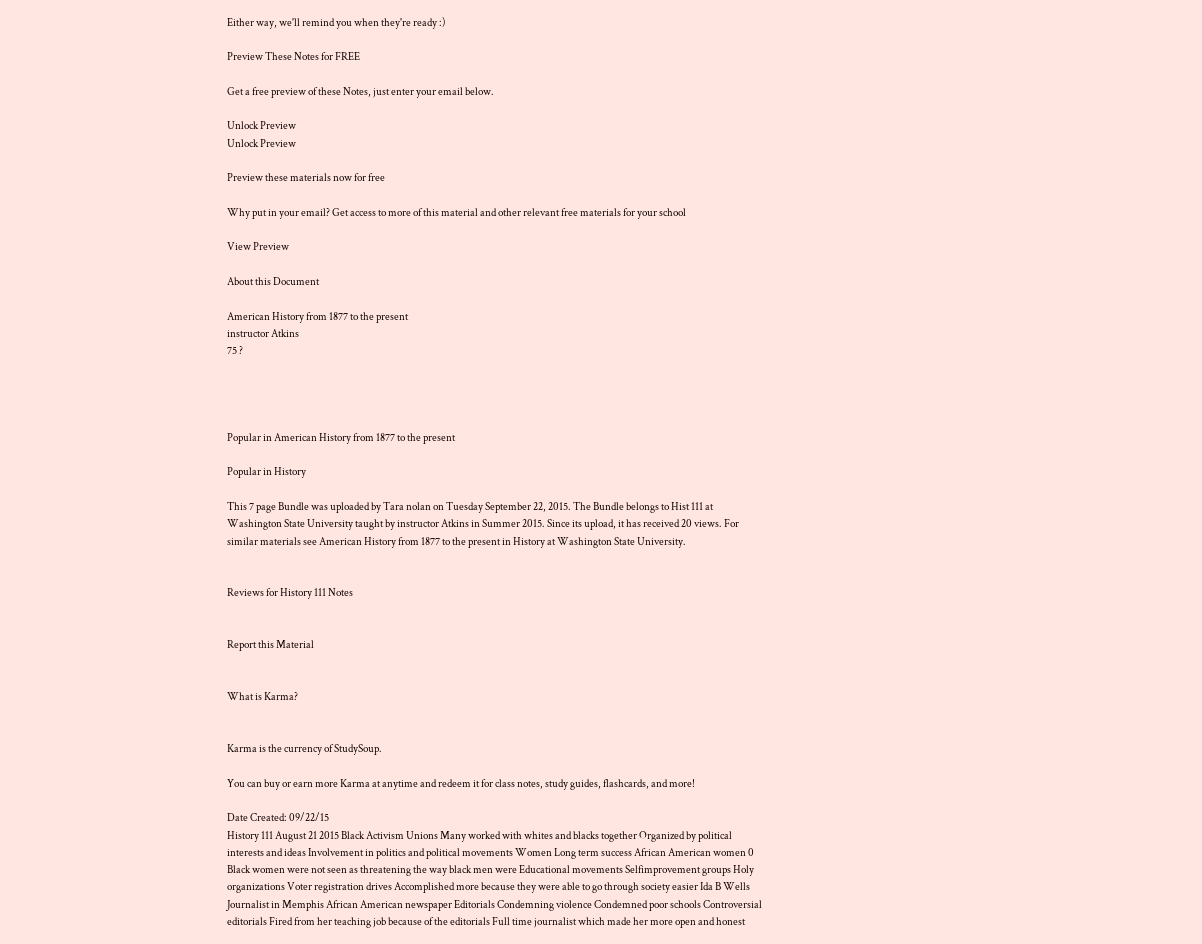Either way, we'll remind you when they're ready :)

Preview These Notes for FREE

Get a free preview of these Notes, just enter your email below.

Unlock Preview
Unlock Preview

Preview these materials now for free

Why put in your email? Get access to more of this material and other relevant free materials for your school

View Preview

About this Document

American History from 1877 to the present
instructor Atkins
75 ?




Popular in American History from 1877 to the present

Popular in History

This 7 page Bundle was uploaded by Tara nolan on Tuesday September 22, 2015. The Bundle belongs to Hist 111 at Washington State University taught by instructor Atkins in Summer 2015. Since its upload, it has received 20 views. For similar materials see American History from 1877 to the present in History at Washington State University.


Reviews for History 111 Notes


Report this Material


What is Karma?


Karma is the currency of StudySoup.

You can buy or earn more Karma at anytime and redeem it for class notes, study guides, flashcards, and more!

Date Created: 09/22/15
History 111 August 21 2015 Black Activism Unions Many worked with whites and blacks together Organized by political interests and ideas Involvement in politics and political movements Women Long term success African American women 0 Black women were not seen as threatening the way black men were Educational movements Selfimprovement groups Holy organizations Voter registration drives Accomplished more because they were able to go through society easier Ida B Wells Journalist in Memphis African American newspaper Editorials Condemning violence Condemned poor schools Controversial editorials Fired from her teaching job because of the editorials Full time journalist which made her more open and honest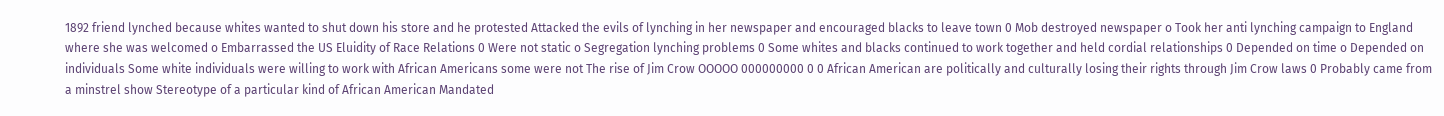1892 friend lynched because whites wanted to shut down his store and he protested Attacked the evils of lynching in her newspaper and encouraged blacks to leave town 0 Mob destroyed newspaper o Took her anti lynching campaign to England where she was welcomed o Embarrassed the US Eluidity of Race Relations 0 Were not static o Segregation lynching problems 0 Some whites and blacks continued to work together and held cordial relationships 0 Depended on time o Depended on individuals Some white individuals were willing to work with African Americans some were not The rise of Jim Crow OOOOO 000000000 0 0 African American are politically and culturally losing their rights through Jim Crow laws 0 Probably came from a minstrel show Stereotype of a particular kind of African American Mandated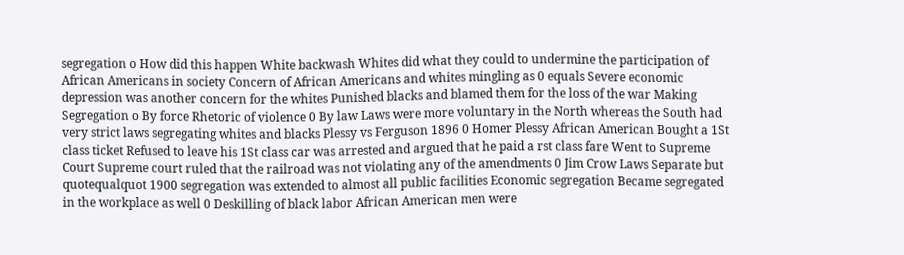segregation o How did this happen White backwash Whites did what they could to undermine the participation of African Americans in society Concern of African Americans and whites mingling as 0 equals Severe economic depression was another concern for the whites Punished blacks and blamed them for the loss of the war Making Segregation o By force Rhetoric of violence 0 By law Laws were more voluntary in the North whereas the South had very strict laws segregating whites and blacks Plessy vs Ferguson 1896 0 Homer Plessy African American Bought a 1St class ticket Refused to leave his 1St class car was arrested and argued that he paid a rst class fare Went to Supreme Court Supreme court ruled that the railroad was not violating any of the amendments 0 Jim Crow Laws Separate but quotequalquot 1900 segregation was extended to almost all public facilities Economic segregation Became segregated in the workplace as well 0 Deskilling of black labor African American men were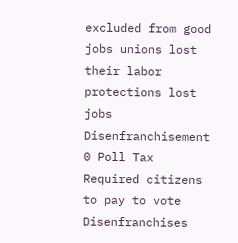excluded from good jobs unions lost their labor protections lost jobs Disenfranchisement 0 Poll Tax Required citizens to pay to vote Disenfranchises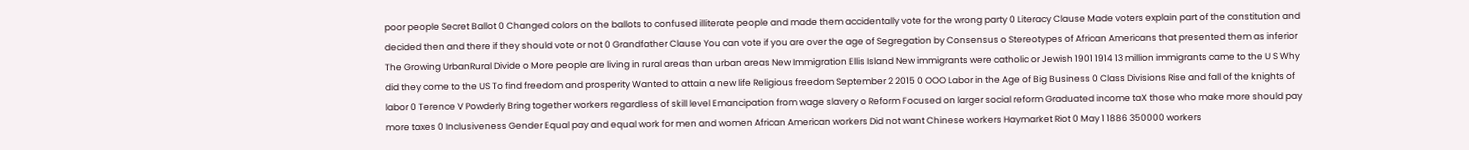poor people Secret Ballot 0 Changed colors on the ballots to confused illiterate people and made them accidentally vote for the wrong party 0 Literacy Clause Made voters explain part of the constitution and decided then and there if they should vote or not 0 Grandfather Clause You can vote if you are over the age of Segregation by Consensus o Stereotypes of African Americans that presented them as inferior The Growing UrbanRural Divide o More people are living in rural areas than urban areas New Immigration Ellis Island New immigrants were catholic or Jewish 1901 1914 13 million immigrants came to the U S Why did they come to the US To find freedom and prosperity Wanted to attain a new life Religious freedom September 2 2015 0 OOO Labor in the Age of Big Business 0 Class Divisions Rise and fall of the knights of labor 0 Terence V Powderly Bring together workers regardless of skill level Emancipation from wage slavery o Reform Focused on larger social reform Graduated income taX those who make more should pay more taxes 0 Inclusiveness Gender Equal pay and equal work for men and women African American workers Did not want Chinese workers Haymarket Riot 0 May 1 1886 350000 workers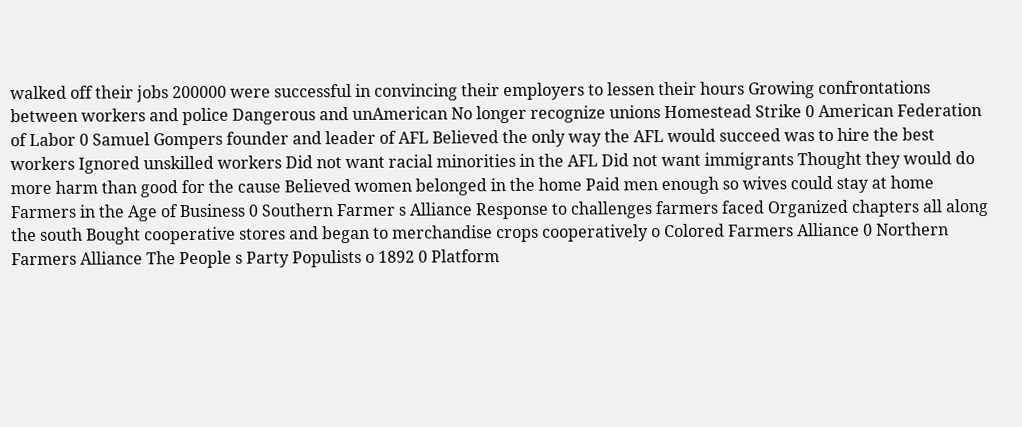walked off their jobs 200000 were successful in convincing their employers to lessen their hours Growing confrontations between workers and police Dangerous and unAmerican No longer recognize unions Homestead Strike 0 American Federation of Labor 0 Samuel Gompers founder and leader of AFL Believed the only way the AFL would succeed was to hire the best workers Ignored unskilled workers Did not want racial minorities in the AFL Did not want immigrants Thought they would do more harm than good for the cause Believed women belonged in the home Paid men enough so wives could stay at home Farmers in the Age of Business 0 Southern Farmer s Alliance Response to challenges farmers faced Organized chapters all along the south Bought cooperative stores and began to merchandise crops cooperatively o Colored Farmers Alliance 0 Northern Farmers Alliance The People s Party Populists o 1892 0 Platform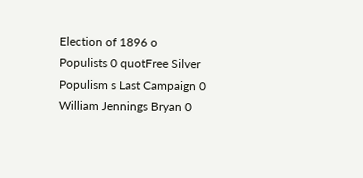Election of 1896 o Populists 0 quotFree Silver Populism s Last Campaign 0 William Jennings Bryan 0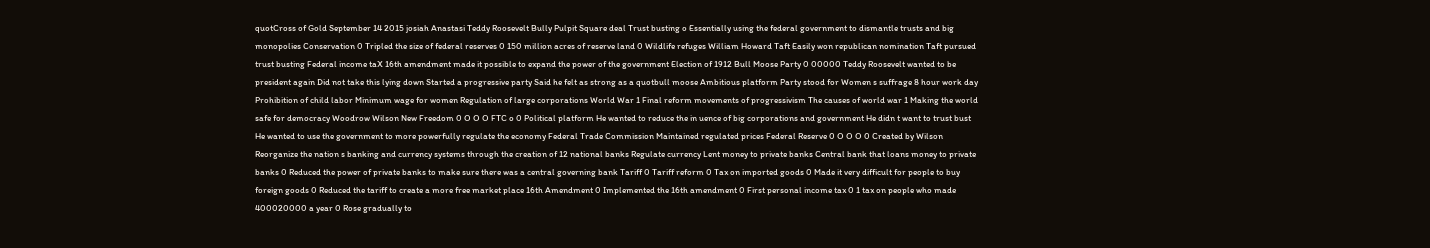quotCross of Gold September 14 2015 josiah Anastasi Teddy Roosevelt Bully Pulpit Square deal Trust busting o Essentially using the federal government to dismantle trusts and big monopolies Conservation 0 Tripled the size of federal reserves 0 150 million acres of reserve land 0 Wildlife refuges William Howard Taft Easily won republican nomination Taft pursued trust busting Federal income taX 16th amendment made it possible to expand the power of the government Election of 1912 Bull Moose Party 0 00000 Teddy Roosevelt wanted to be president again Did not take this lying down Started a progressive party Said he felt as strong as a quotbull moose Ambitious platform Party stood for Women s suffrage 8 hour work day Prohibition of child labor Minimum wage for women Regulation of large corporations World War 1 Final reform movements of progressivism The causes of world war 1 Making the world safe for democracy Woodrow Wilson New Freedom 0 O O O FTC o 0 Political platform He wanted to reduce the in uence of big corporations and government He didn t want to trust bust He wanted to use the government to more powerfully regulate the economy Federal Trade Commission Maintained regulated prices Federal Reserve 0 O O O 0 Created by Wilson Reorganize the nation s banking and currency systems through the creation of 12 national banks Regulate currency Lent money to private banks Central bank that loans money to private banks 0 Reduced the power of private banks to make sure there was a central governing bank Tariff 0 Tariff reform 0 Tax on imported goods 0 Made it very difficult for people to buy foreign goods 0 Reduced the tariff to create a more free market place 16th Amendment 0 Implemented the 16th amendment 0 First personal income tax 0 1 tax on people who made 400020000 a year 0 Rose gradually to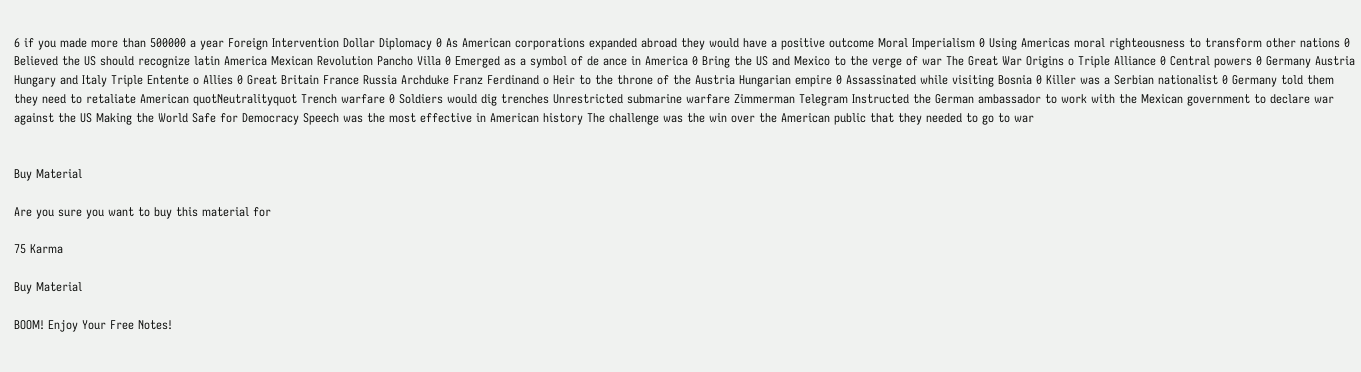6 if you made more than 500000 a year Foreign Intervention Dollar Diplomacy 0 As American corporations expanded abroad they would have a positive outcome Moral Imperialism 0 Using Americas moral righteousness to transform other nations 0 Believed the US should recognize latin America Mexican Revolution Pancho Villa 0 Emerged as a symbol of de ance in America 0 Bring the US and Mexico to the verge of war The Great War Origins o Triple Alliance 0 Central powers 0 Germany Austria Hungary and Italy Triple Entente o Allies 0 Great Britain France Russia Archduke Franz Ferdinand o Heir to the throne of the Austria Hungarian empire 0 Assassinated while visiting Bosnia 0 Killer was a Serbian nationalist 0 Germany told them they need to retaliate American quotNeutralityquot Trench warfare 0 Soldiers would dig trenches Unrestricted submarine warfare Zimmerman Telegram Instructed the German ambassador to work with the Mexican government to declare war against the US Making the World Safe for Democracy Speech was the most effective in American history The challenge was the win over the American public that they needed to go to war


Buy Material

Are you sure you want to buy this material for

75 Karma

Buy Material

BOOM! Enjoy Your Free Notes!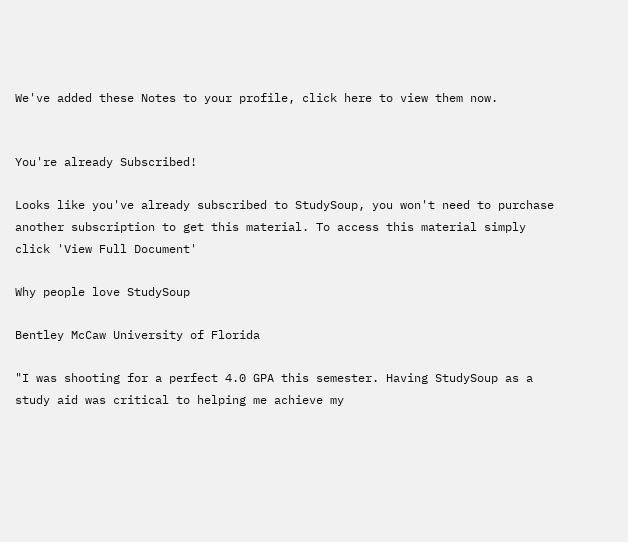We've added these Notes to your profile, click here to view them now.


You're already Subscribed!

Looks like you've already subscribed to StudySoup, you won't need to purchase another subscription to get this material. To access this material simply click 'View Full Document'

Why people love StudySoup

Bentley McCaw University of Florida

"I was shooting for a perfect 4.0 GPA this semester. Having StudySoup as a study aid was critical to helping me achieve my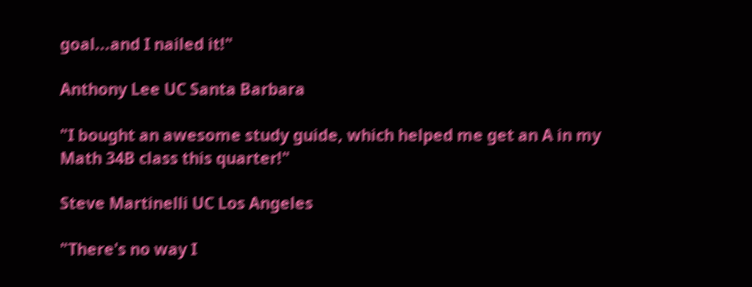goal...and I nailed it!"

Anthony Lee UC Santa Barbara

"I bought an awesome study guide, which helped me get an A in my Math 34B class this quarter!"

Steve Martinelli UC Los Angeles

"There's no way I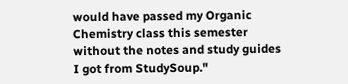would have passed my Organic Chemistry class this semester without the notes and study guides I got from StudySoup."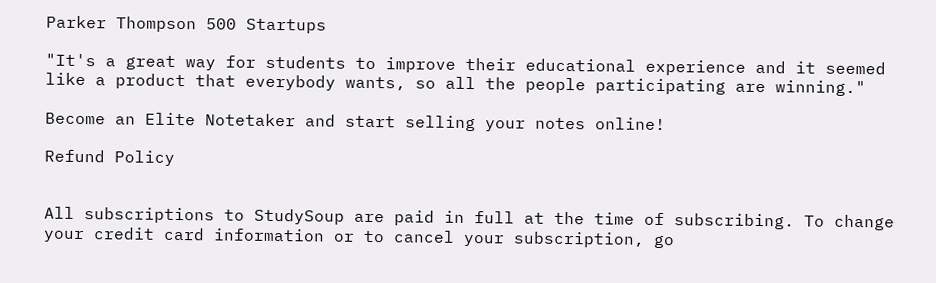Parker Thompson 500 Startups

"It's a great way for students to improve their educational experience and it seemed like a product that everybody wants, so all the people participating are winning."

Become an Elite Notetaker and start selling your notes online!

Refund Policy


All subscriptions to StudySoup are paid in full at the time of subscribing. To change your credit card information or to cancel your subscription, go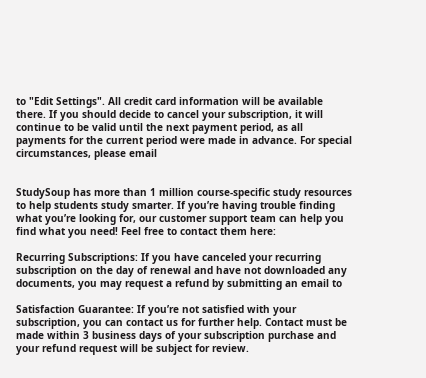to "Edit Settings". All credit card information will be available there. If you should decide to cancel your subscription, it will continue to be valid until the next payment period, as all payments for the current period were made in advance. For special circumstances, please email


StudySoup has more than 1 million course-specific study resources to help students study smarter. If you’re having trouble finding what you’re looking for, our customer support team can help you find what you need! Feel free to contact them here:

Recurring Subscriptions: If you have canceled your recurring subscription on the day of renewal and have not downloaded any documents, you may request a refund by submitting an email to

Satisfaction Guarantee: If you’re not satisfied with your subscription, you can contact us for further help. Contact must be made within 3 business days of your subscription purchase and your refund request will be subject for review.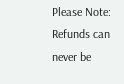Please Note: Refunds can never be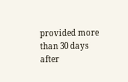provided more than 30 days after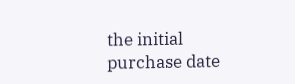the initial purchase date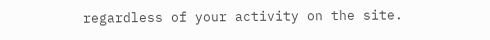regardless of your activity on the site.